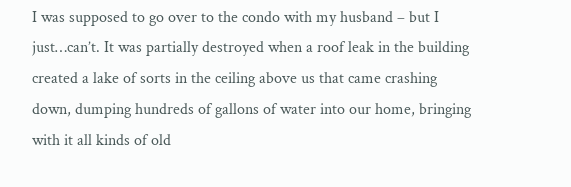I was supposed to go over to the condo with my husband – but I just…can’t. It was partially destroyed when a roof leak in the building created a lake of sorts in the ceiling above us that came crashing down, dumping hundreds of gallons of water into our home, bringing with it all kinds of old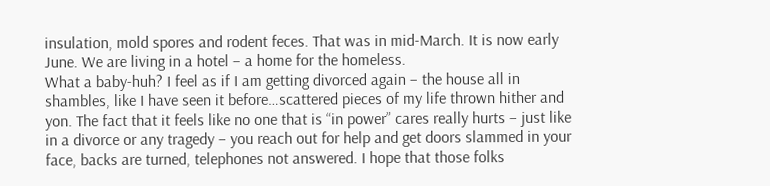insulation, mold spores and rodent feces. That was in mid-March. It is now early June. We are living in a hotel – a home for the homeless.
What a baby-huh? I feel as if I am getting divorced again – the house all in shambles, like I have seen it before…scattered pieces of my life thrown hither and yon. The fact that it feels like no one that is “in power” cares really hurts – just like in a divorce or any tragedy – you reach out for help and get doors slammed in your face, backs are turned, telephones not answered. I hope that those folks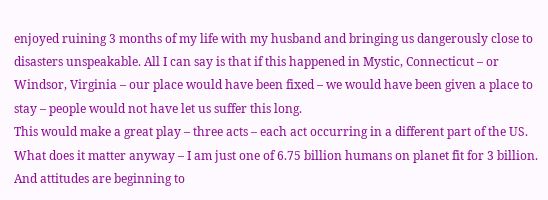enjoyed ruining 3 months of my life with my husband and bringing us dangerously close to disasters unspeakable. All I can say is that if this happened in Mystic, Connecticut – or Windsor, Virginia – our place would have been fixed – we would have been given a place to stay – people would not have let us suffer this long.
This would make a great play – three acts – each act occurring in a different part of the US.
What does it matter anyway – I am just one of 6.75 billion humans on planet fit for 3 billion.
And attitudes are beginning to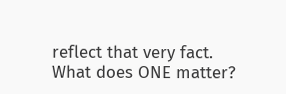reflect that very fact.
What does ONE matter?